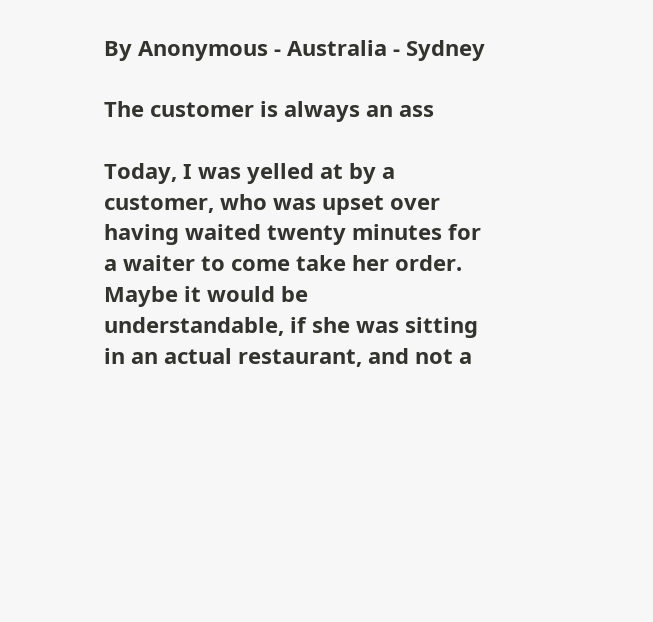By Anonymous - Australia - Sydney

The customer is always an ass

Today, I was yelled at by a customer, who was upset over having waited twenty minutes for a waiter to come take her order. Maybe it would be understandable, if she was sitting in an actual restaurant, and not a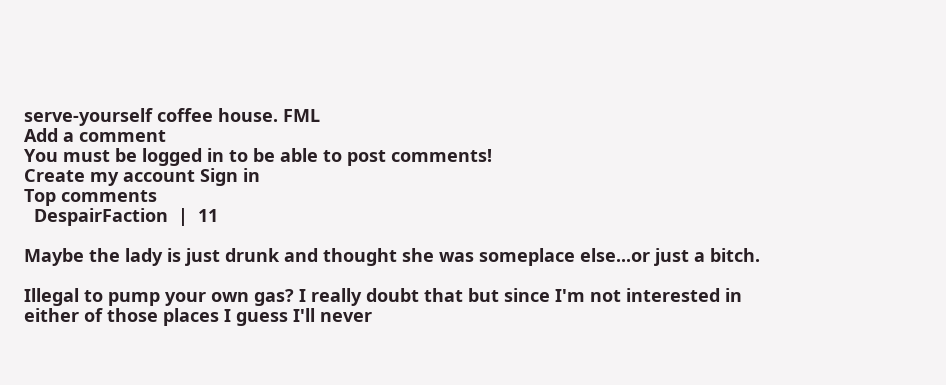serve-yourself coffee house. FML
Add a comment
You must be logged in to be able to post comments!
Create my account Sign in
Top comments
  DespairFaction  |  11

Maybe the lady is just drunk and thought she was someplace else...or just a bitch.

Illegal to pump your own gas? I really doubt that but since I'm not interested in either of those places I guess I'll never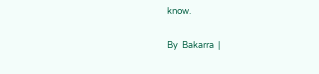know.

By  Bakarra  |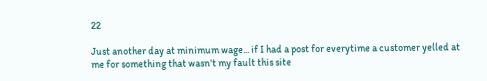22

Just another day at minimum wage... if I had a post for everytime a customer yelled at me for something that wasn't my fault this site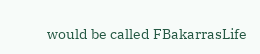would be called FBakarrasLife